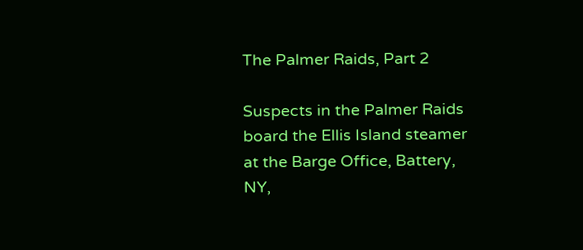The Palmer Raids, Part 2

Suspects in the Palmer Raids board the Ellis Island steamer at the Barge Office, Battery, NY,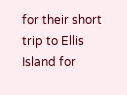for their short trip to Ellis Island for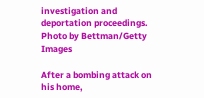investigation and deportation proceedings. Photo by Bettman/Getty Images

After a bombing attack on his home,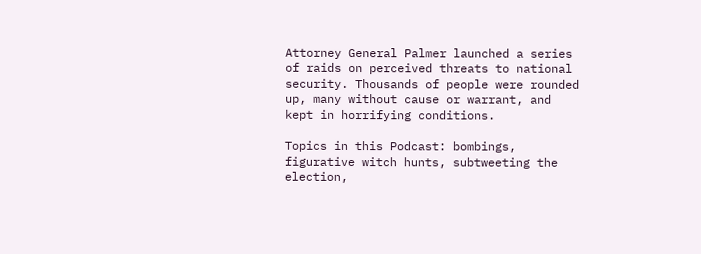Attorney General Palmer launched a series of raids on perceived threats to national security. Thousands of people were rounded up, many without cause or warrant, and kept in horrifying conditions.

Topics in this Podcast: bombings, figurative witch hunts, subtweeting the election,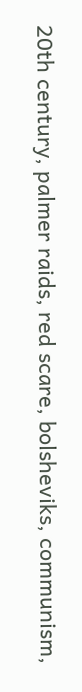20th century, palmer raids, red scare, bolsheviks, communism,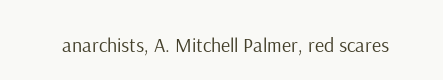anarchists, A. Mitchell Palmer, red scares